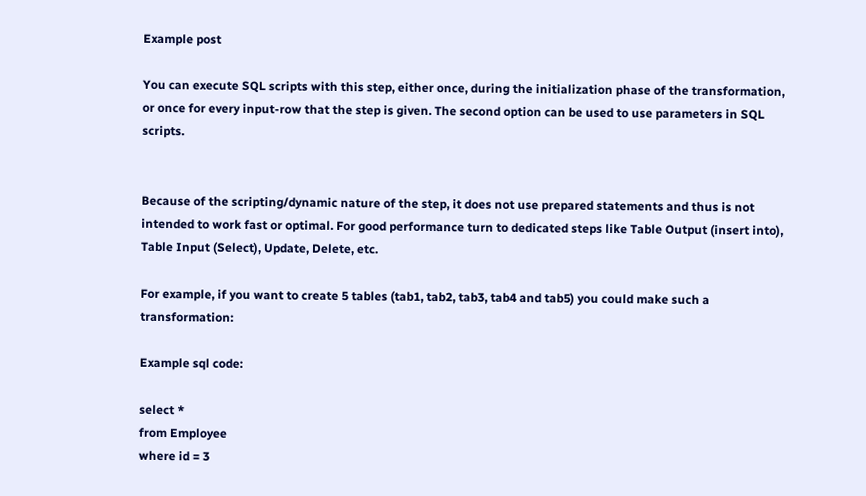Example post

You can execute SQL scripts with this step, either once, during the initialization phase of the transformation, or once for every input-row that the step is given. The second option can be used to use parameters in SQL scripts.


Because of the scripting/dynamic nature of the step, it does not use prepared statements and thus is not intended to work fast or optimal. For good performance turn to dedicated steps like Table Output (insert into), Table Input (Select), Update, Delete, etc.

For example, if you want to create 5 tables (tab1, tab2, tab3, tab4 and tab5) you could make such a transformation:

Example sql code:

select *
from Employee
where id = 3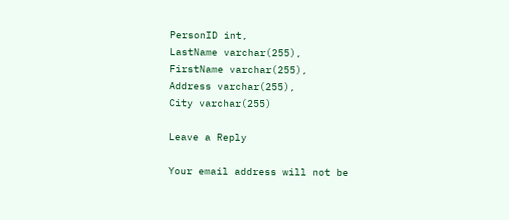PersonID int,
LastName varchar(255),
FirstName varchar(255),
Address varchar(255),
City varchar(255)

Leave a Reply

Your email address will not be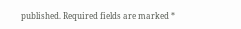published. Required fields are marked *